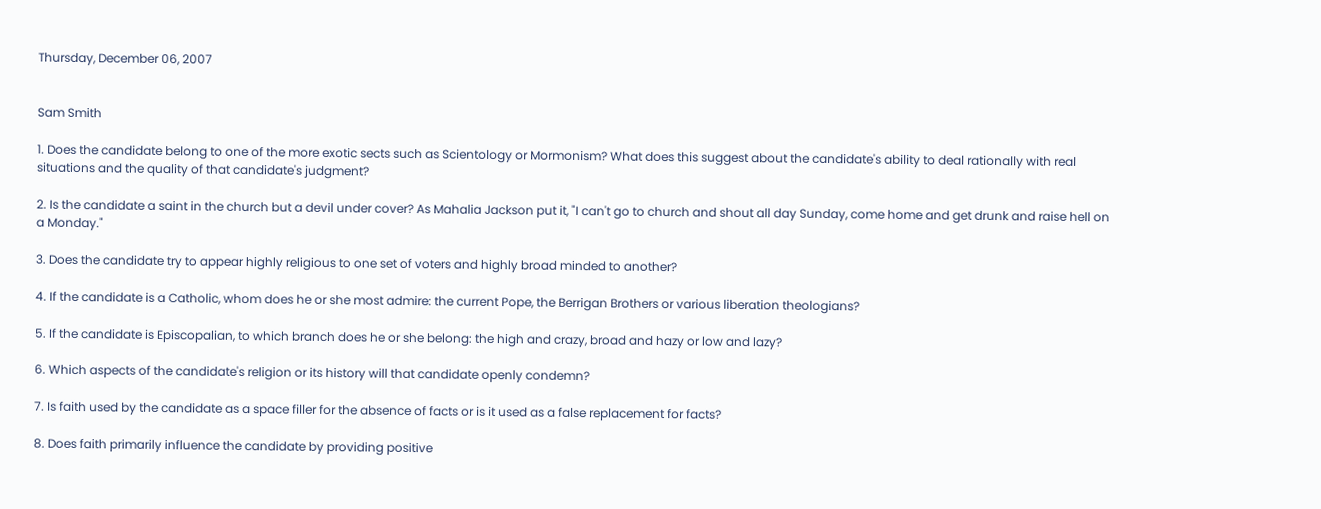Thursday, December 06, 2007


Sam Smith

1. Does the candidate belong to one of the more exotic sects such as Scientology or Mormonism? What does this suggest about the candidate's ability to deal rationally with real situations and the quality of that candidate's judgment?

2. Is the candidate a saint in the church but a devil under cover? As Mahalia Jackson put it, "I can't go to church and shout all day Sunday, come home and get drunk and raise hell on a Monday."

3. Does the candidate try to appear highly religious to one set of voters and highly broad minded to another?

4. If the candidate is a Catholic, whom does he or she most admire: the current Pope, the Berrigan Brothers or various liberation theologians?

5. If the candidate is Episcopalian, to which branch does he or she belong: the high and crazy, broad and hazy or low and lazy?

6. Which aspects of the candidate's religion or its history will that candidate openly condemn?

7. Is faith used by the candidate as a space filler for the absence of facts or is it used as a false replacement for facts?

8. Does faith primarily influence the candidate by providing positive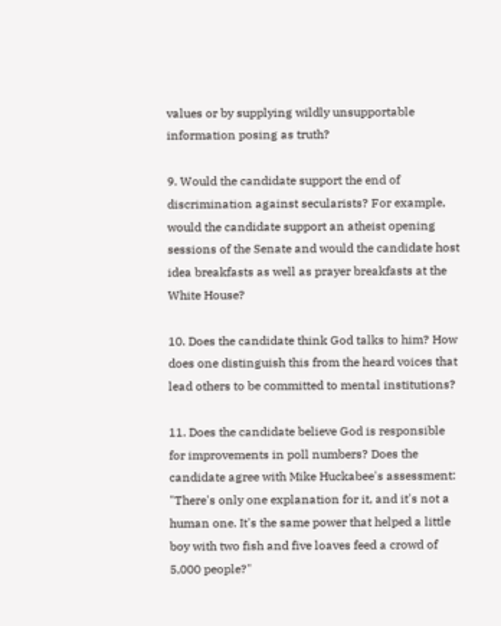values or by supplying wildly unsupportable information posing as truth?

9. Would the candidate support the end of discrimination against secularists? For example, would the candidate support an atheist opening sessions of the Senate and would the candidate host idea breakfasts as well as prayer breakfasts at the White House?

10. Does the candidate think God talks to him? How does one distinguish this from the heard voices that lead others to be committed to mental institutions?

11. Does the candidate believe God is responsible for improvements in poll numbers? Does the candidate agree with Mike Huckabee's assessment: "There's only one explanation for it, and it's not a human one. It's the same power that helped a little boy with two fish and five loaves feed a crowd of 5,000 people?"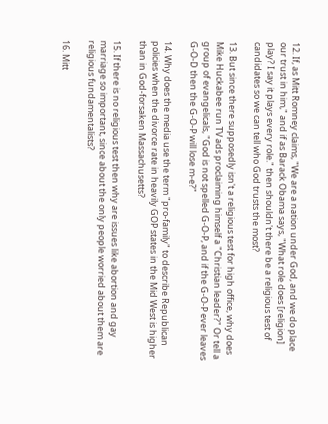12. If, as Mitt Romney claims, "We are a nation under God, and we do place our trust in him," and if as Barack Obama says, "What role does [religion] play? I say it plays every role." then shouldn't there be a religious test of candidates so we can tell who God trusts the most?

13. But since there supposedly isn't a religious test for high office, why does Mike Huckabee run TV ads proclaiming himself a "Christian leader?" Or tell a group of evangelicals, "God is not spelled G-O-P, and if the G-O-P ever leaves G-O-D then the G-O-P will lose m-e?"

14. Why does the media use the term "pro-family" to describe Republican policies when the divorce rate in heavily GOP states in the Mid West is higher than in God-forsaken Massachusetts?

15. If there is no religious test then why are issues like abortion and gay marriage so important, since about the only people worried about them are religious fundamentalists?

16. Mitt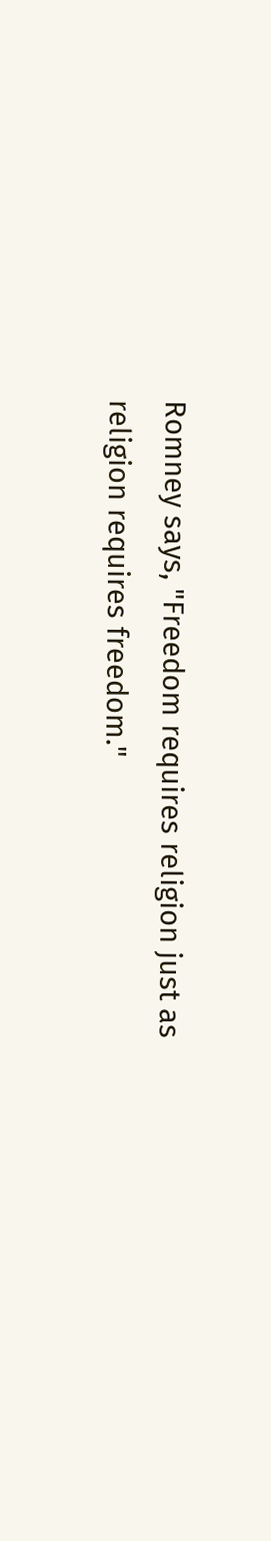Romney says, "Freedom requires religion just as religion requires freedom."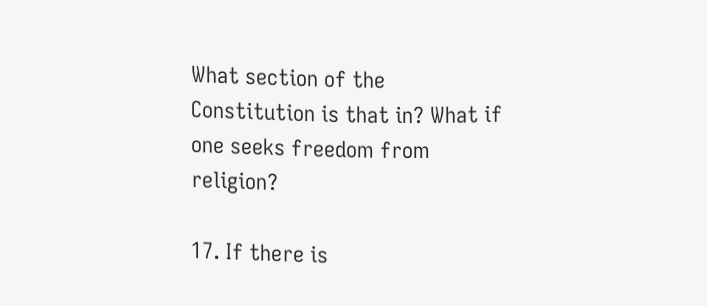What section of the Constitution is that in? What if one seeks freedom from religion?

17. If there is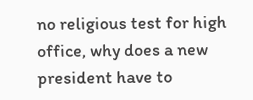no religious test for high office, why does a new president have to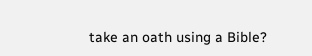take an oath using a Bible?